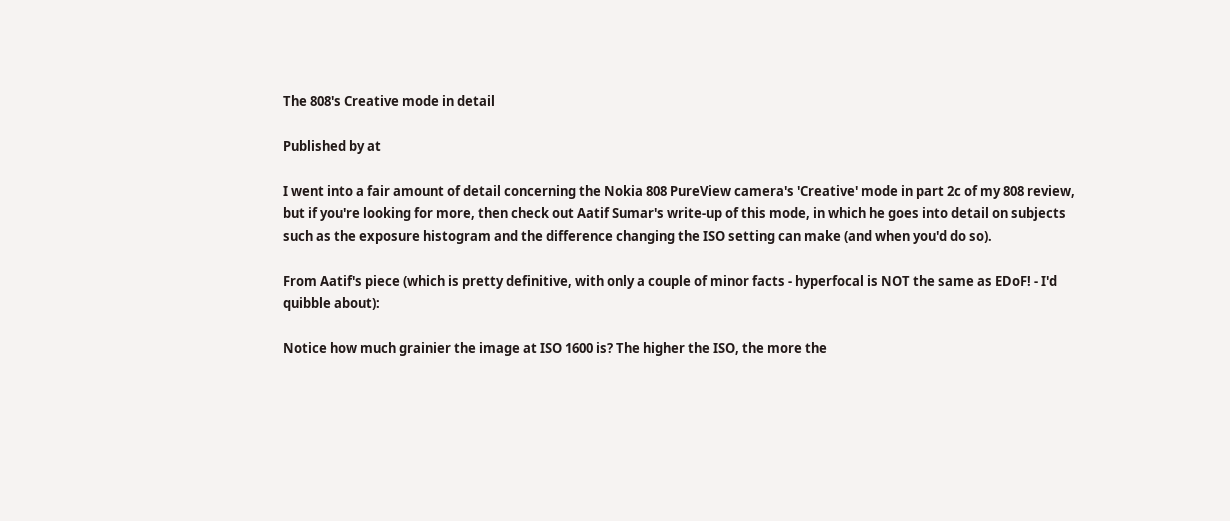The 808's Creative mode in detail

Published by at

I went into a fair amount of detail concerning the Nokia 808 PureView camera's 'Creative' mode in part 2c of my 808 review, but if you're looking for more, then check out Aatif Sumar's write-up of this mode, in which he goes into detail on subjects such as the exposure histogram and the difference changing the ISO setting can make (and when you'd do so).

From Aatif's piece (which is pretty definitive, with only a couple of minor facts - hyperfocal is NOT the same as EDoF! - I'd quibble about):

Notice how much grainier the image at ISO 1600 is? The higher the ISO, the more the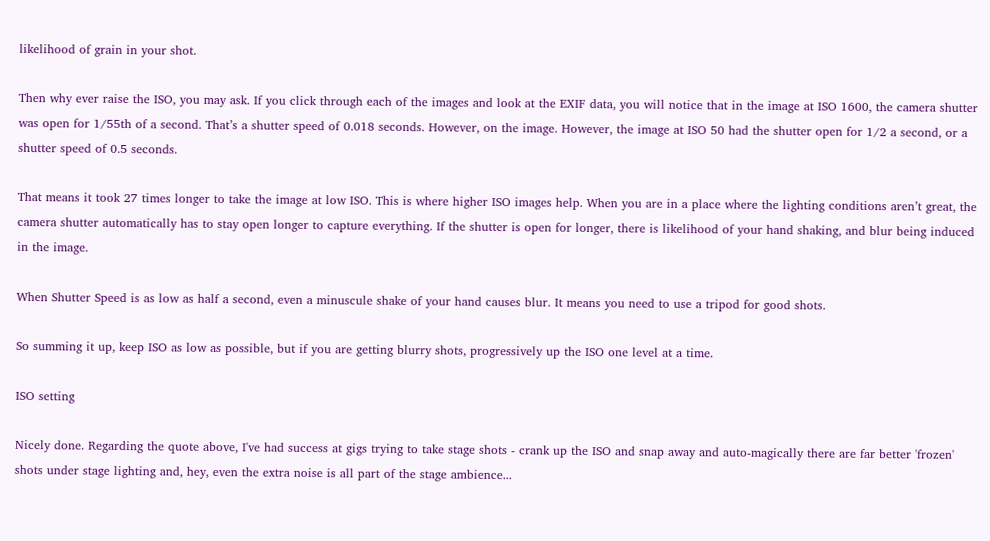likelihood of grain in your shot.

Then why ever raise the ISO, you may ask. If you click through each of the images and look at the EXIF data, you will notice that in the image at ISO 1600, the camera shutter was open for 1/55th of a second. That’s a shutter speed of 0.018 seconds. However, on the image. However, the image at ISO 50 had the shutter open for 1/2 a second, or a shutter speed of 0.5 seconds.

That means it took 27 times longer to take the image at low ISO. This is where higher ISO images help. When you are in a place where the lighting conditions aren’t great, the camera shutter automatically has to stay open longer to capture everything. If the shutter is open for longer, there is likelihood of your hand shaking, and blur being induced in the image.

When Shutter Speed is as low as half a second, even a minuscule shake of your hand causes blur. It means you need to use a tripod for good shots.

So summing it up, keep ISO as low as possible, but if you are getting blurry shots, progressively up the ISO one level at a time.

ISO setting

Nicely done. Regarding the quote above, I've had success at gigs trying to take stage shots - crank up the ISO and snap away and auto-magically there are far better 'frozen' shots under stage lighting and, hey, even the extra noise is all part of the stage ambience...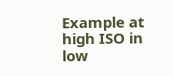Example at high ISO in low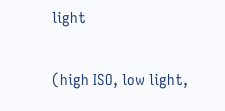light

(high ISO, low light,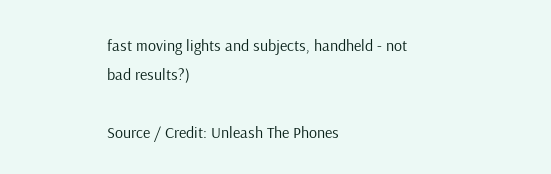fast moving lights and subjects, handheld - not bad results?)

Source / Credit: Unleash The Phones